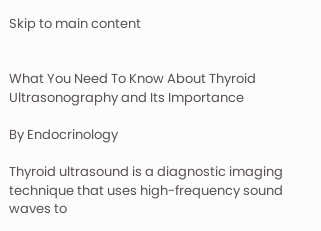Skip to main content


What You Need To Know About Thyroid Ultrasonography and Its Importance

By Endocrinology

Thyroid ultrasound is a diagnostic imaging technique that uses high-frequency sound waves to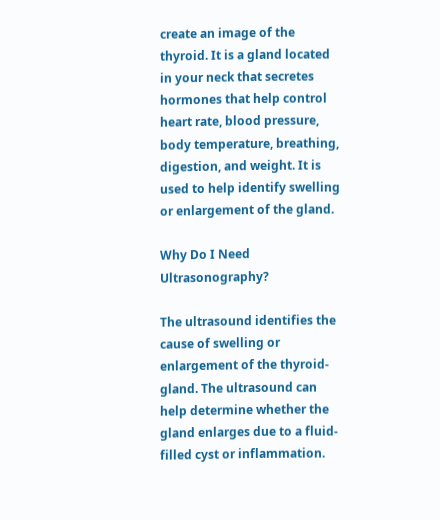create an image of the thyroid. It is a gland located in your neck that secretes hormones that help control heart rate, blood pressure, body temperature, breathing, digestion, and weight. It is used to help identify swelling or enlargement of the gland.

Why Do I Need Ultrasonography?

The ultrasound identifies the cause of swelling or enlargement of the thyroid-gland. The ultrasound can help determine whether the gland enlarges due to a fluid-filled cyst or inflammation.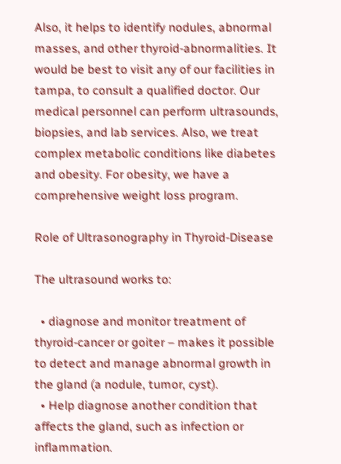Also, it helps to identify nodules, abnormal masses, and other thyroid-abnormalities. It would be best to visit any of our facilities in tampa, to consult a qualified doctor. Our medical personnel can perform ultrasounds, biopsies, and lab services. Also, we treat complex metabolic conditions like diabetes and obesity. For obesity, we have a comprehensive weight loss program.

Role of Ultrasonography in Thyroid-Disease

The ultrasound works to:

  • diagnose and monitor treatment of thyroid-cancer or goiter – makes it possible to detect and manage abnormal growth in the gland (a nodule, tumor, cyst).
  • Help diagnose another condition that affects the gland, such as infection or inflammation.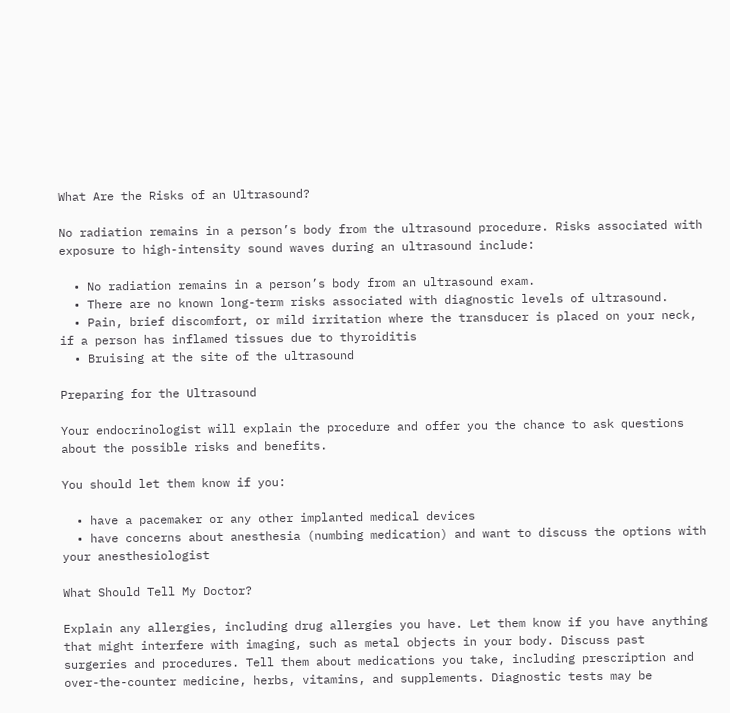What Are the Risks of an Ultrasound?

No radiation remains in a person’s body from the ultrasound procedure. Risks associated with exposure to high-intensity sound waves during an ultrasound include:

  • No radiation remains in a person’s body from an ultrasound exam.
  • There are no known long-term risks associated with diagnostic levels of ultrasound.
  • Pain, brief discomfort, or mild irritation where the transducer is placed on your neck, if a person has inflamed tissues due to thyroiditis
  • Bruising at the site of the ultrasound

Preparing for the Ultrasound

Your endocrinologist will explain the procedure and offer you the chance to ask questions about the possible risks and benefits.

You should let them know if you:

  • have a pacemaker or any other implanted medical devices
  • have concerns about anesthesia (numbing medication) and want to discuss the options with your anesthesiologist

What Should Tell My Doctor?

Explain any allergies, including drug allergies you have. Let them know if you have anything that might interfere with imaging, such as metal objects in your body. Discuss past surgeries and procedures. Tell them about medications you take, including prescription and over-the-counter medicine, herbs, vitamins, and supplements. Diagnostic tests may be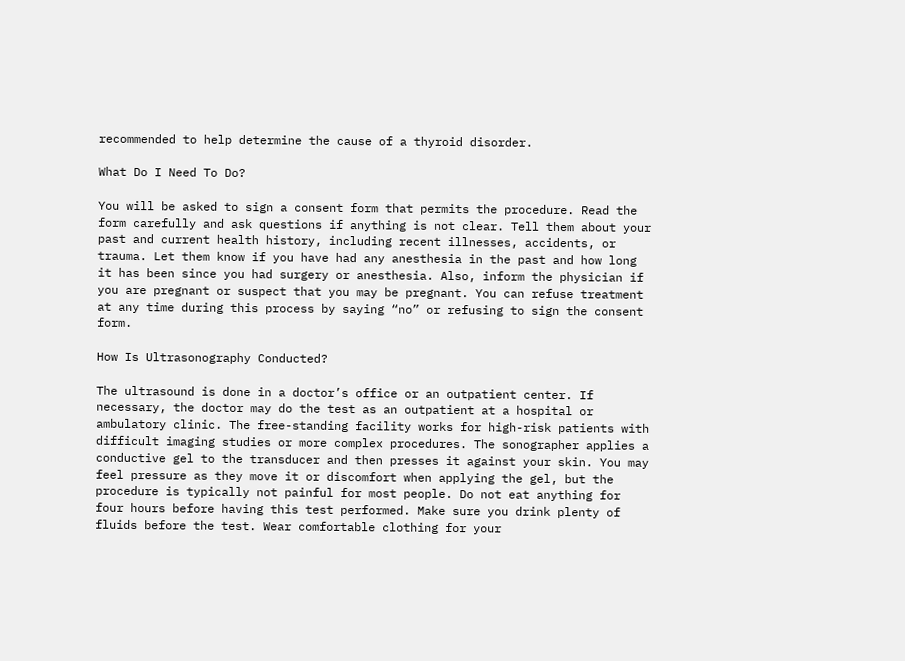recommended to help determine the cause of a thyroid disorder.

What Do I Need To Do?

You will be asked to sign a consent form that permits the procedure. Read the form carefully and ask questions if anything is not clear. Tell them about your past and current health history, including recent illnesses, accidents, or trauma. Let them know if you have had any anesthesia in the past and how long it has been since you had surgery or anesthesia. Also, inform the physician if you are pregnant or suspect that you may be pregnant. You can refuse treatment at any time during this process by saying “no” or refusing to sign the consent form.

How Is Ultrasonography Conducted?

The ultrasound is done in a doctor’s office or an outpatient center. If necessary, the doctor may do the test as an outpatient at a hospital or ambulatory clinic. The free-standing facility works for high-risk patients with difficult imaging studies or more complex procedures. The sonographer applies a conductive gel to the transducer and then presses it against your skin. You may feel pressure as they move it or discomfort when applying the gel, but the procedure is typically not painful for most people. Do not eat anything for four hours before having this test performed. Make sure you drink plenty of fluids before the test. Wear comfortable clothing for your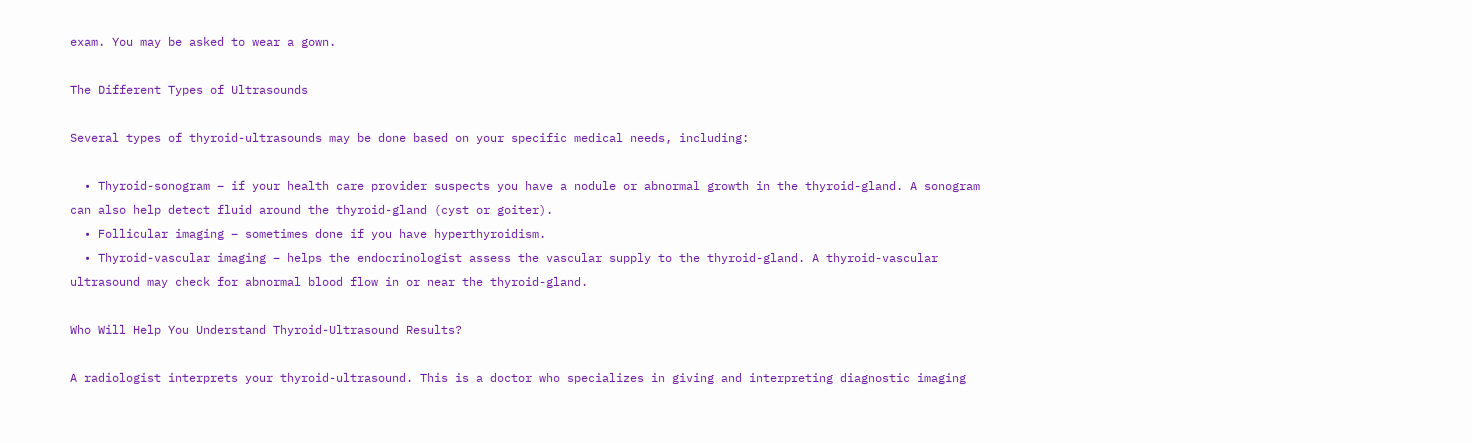exam. You may be asked to wear a gown.

The Different Types of Ultrasounds

Several types of thyroid-ultrasounds may be done based on your specific medical needs, including:

  • Thyroid-sonogram – if your health care provider suspects you have a nodule or abnormal growth in the thyroid-gland. A sonogram can also help detect fluid around the thyroid-gland (cyst or goiter).
  • Follicular imaging – sometimes done if you have hyperthyroidism.
  • Thyroid-vascular imaging – helps the endocrinologist assess the vascular supply to the thyroid-gland. A thyroid-vascular ultrasound may check for abnormal blood flow in or near the thyroid-gland.

Who Will Help You Understand Thyroid-Ultrasound Results?

A radiologist interprets your thyroid-ultrasound. This is a doctor who specializes in giving and interpreting diagnostic imaging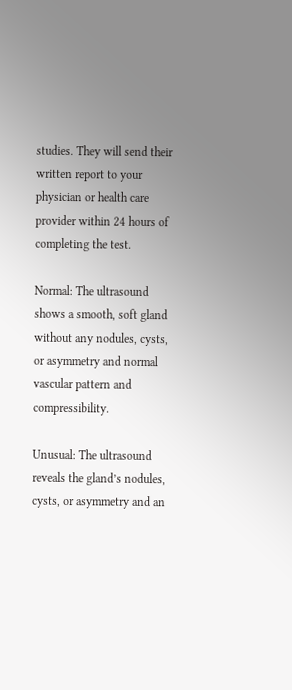studies. They will send their written report to your physician or health care provider within 24 hours of completing the test.

Normal: The ultrasound shows a smooth, soft gland without any nodules, cysts, or asymmetry and normal vascular pattern and compressibility.

Unusual: The ultrasound reveals the gland’s nodules, cysts, or asymmetry and an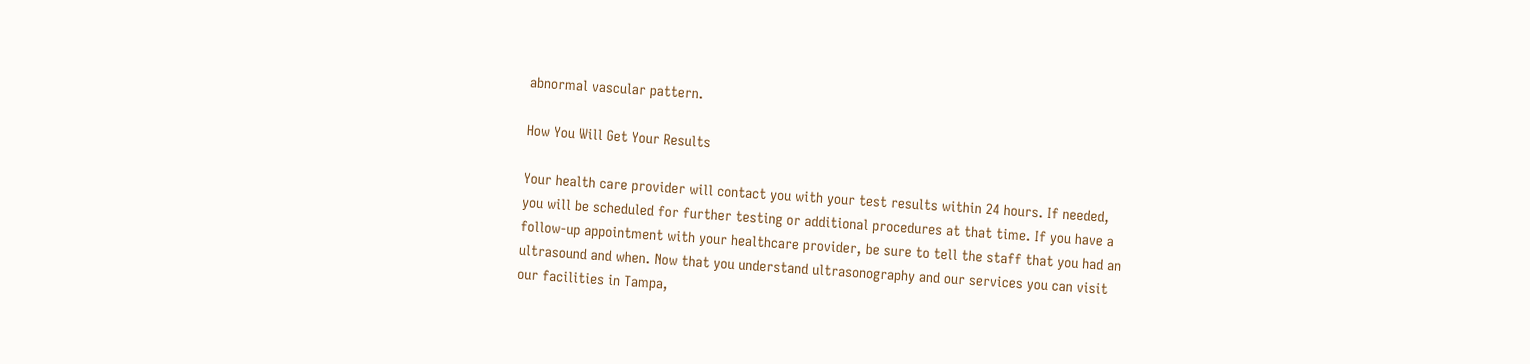abnormal vascular pattern.

How You Will Get Your Results

Your health care provider will contact you with your test results within 24 hours. If needed, you will be scheduled for further testing or additional procedures at that time. If you have a follow-up appointment with your healthcare provider, be sure to tell the staff that you had an ultrasound and when. Now that you understand ultrasonography and our services you can visit our facilities in Tampa,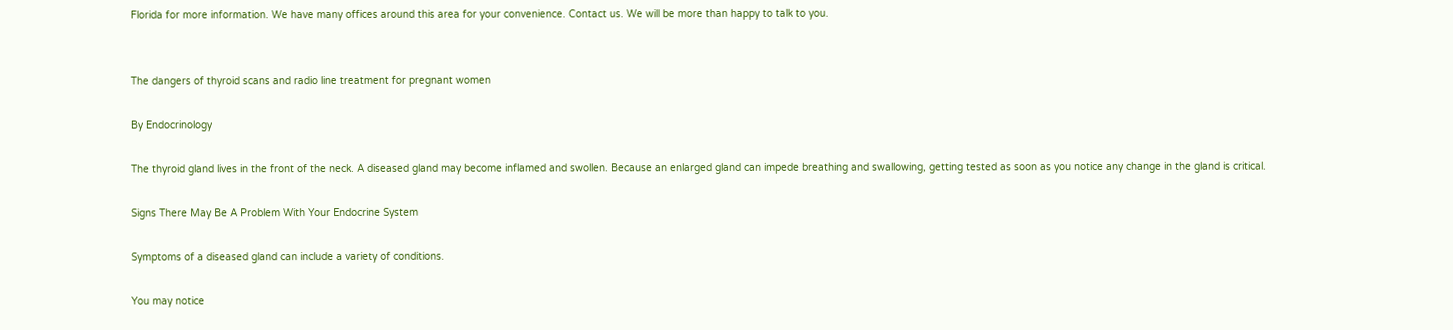Florida for more information. We have many offices around this area for your convenience. Contact us. We will be more than happy to talk to you.


The dangers of thyroid scans and radio line treatment for pregnant women

By Endocrinology

The thyroid gland lives in the front of the neck. A diseased gland may become inflamed and swollen. Because an enlarged gland can impede breathing and swallowing, getting tested as soon as you notice any change in the gland is critical.

Signs There May Be A Problem With Your Endocrine System

Symptoms of a diseased gland can include a variety of conditions.

You may notice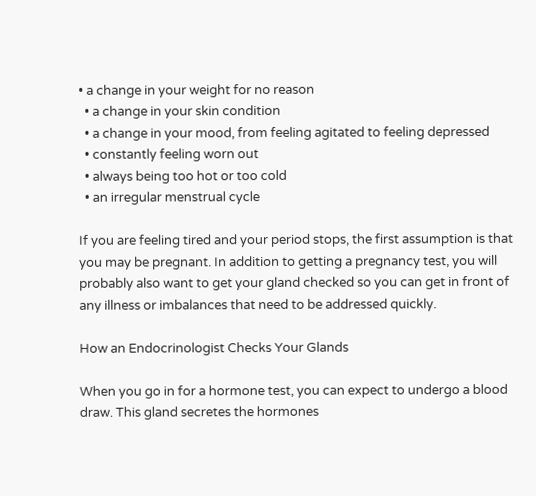• a change in your weight for no reason
  • a change in your skin condition
  • a change in your mood, from feeling agitated to feeling depressed
  • constantly feeling worn out
  • always being too hot or too cold
  • an irregular menstrual cycle

If you are feeling tired and your period stops, the first assumption is that you may be pregnant. In addition to getting a pregnancy test, you will probably also want to get your gland checked so you can get in front of any illness or imbalances that need to be addressed quickly.

How an Endocrinologist Checks Your Glands

When you go in for a hormone test, you can expect to undergo a blood draw. This gland secretes the hormones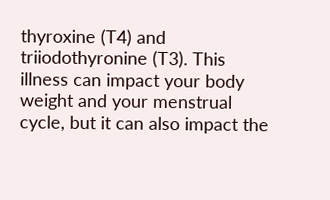thyroxine (T4) and triiodothyronine (T3). This illness can impact your body weight and your menstrual cycle, but it can also impact the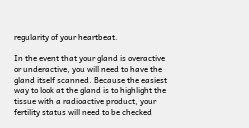regularity of your heartbeat.

In the event that your gland is overactive or underactive, you will need to have the gland itself scanned. Because the easiest way to look at the gland is to highlight the tissue with a radioactive product, your fertility status will need to be checked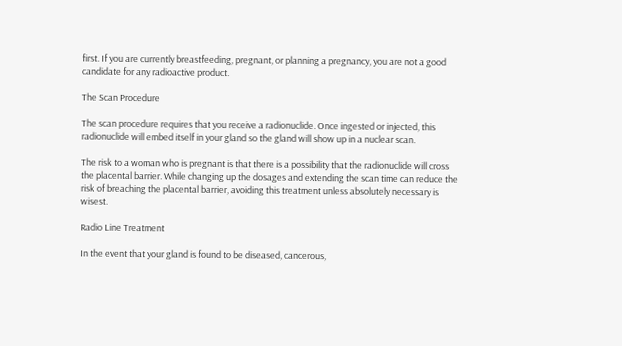first. If you are currently breastfeeding, pregnant, or planning a pregnancy, you are not a good candidate for any radioactive product.

The Scan Procedure

The scan procedure requires that you receive a radionuclide. Once ingested or injected, this radionuclide will embed itself in your gland so the gland will show up in a nuclear scan.

The risk to a woman who is pregnant is that there is a possibility that the radionuclide will cross the placental barrier. While changing up the dosages and extending the scan time can reduce the risk of breaching the placental barrier, avoiding this treatment unless absolutely necessary is wisest.

Radio Line Treatment

In the event that your gland is found to be diseased, cancerous,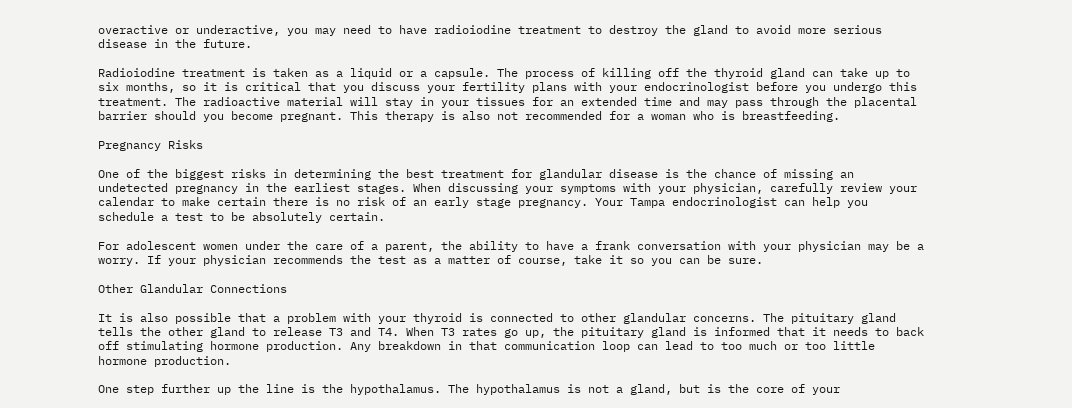overactive or underactive, you may need to have radioiodine treatment to destroy the gland to avoid more serious disease in the future.

Radioiodine treatment is taken as a liquid or a capsule. The process of killing off the thyroid gland can take up to six months, so it is critical that you discuss your fertility plans with your endocrinologist before you undergo this treatment. The radioactive material will stay in your tissues for an extended time and may pass through the placental barrier should you become pregnant. This therapy is also not recommended for a woman who is breastfeeding.

Pregnancy Risks

One of the biggest risks in determining the best treatment for glandular disease is the chance of missing an undetected pregnancy in the earliest stages. When discussing your symptoms with your physician, carefully review your calendar to make certain there is no risk of an early stage pregnancy. Your Tampa endocrinologist can help you schedule a test to be absolutely certain.

For adolescent women under the care of a parent, the ability to have a frank conversation with your physician may be a worry. If your physician recommends the test as a matter of course, take it so you can be sure.

Other Glandular Connections

It is also possible that a problem with your thyroid is connected to other glandular concerns. The pituitary gland tells the other gland to release T3 and T4. When T3 rates go up, the pituitary gland is informed that it needs to back off stimulating hormone production. Any breakdown in that communication loop can lead to too much or too little hormone production.

One step further up the line is the hypothalamus. The hypothalamus is not a gland, but is the core of your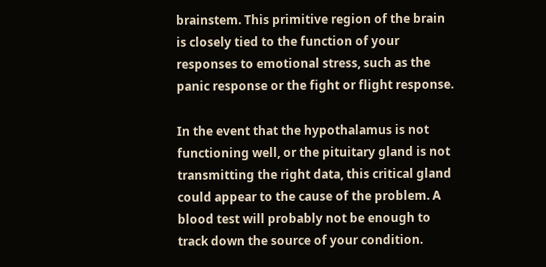brainstem. This primitive region of the brain is closely tied to the function of your responses to emotional stress, such as the panic response or the fight or flight response.

In the event that the hypothalamus is not functioning well, or the pituitary gland is not transmitting the right data, this critical gland could appear to the cause of the problem. A blood test will probably not be enough to track down the source of your condition.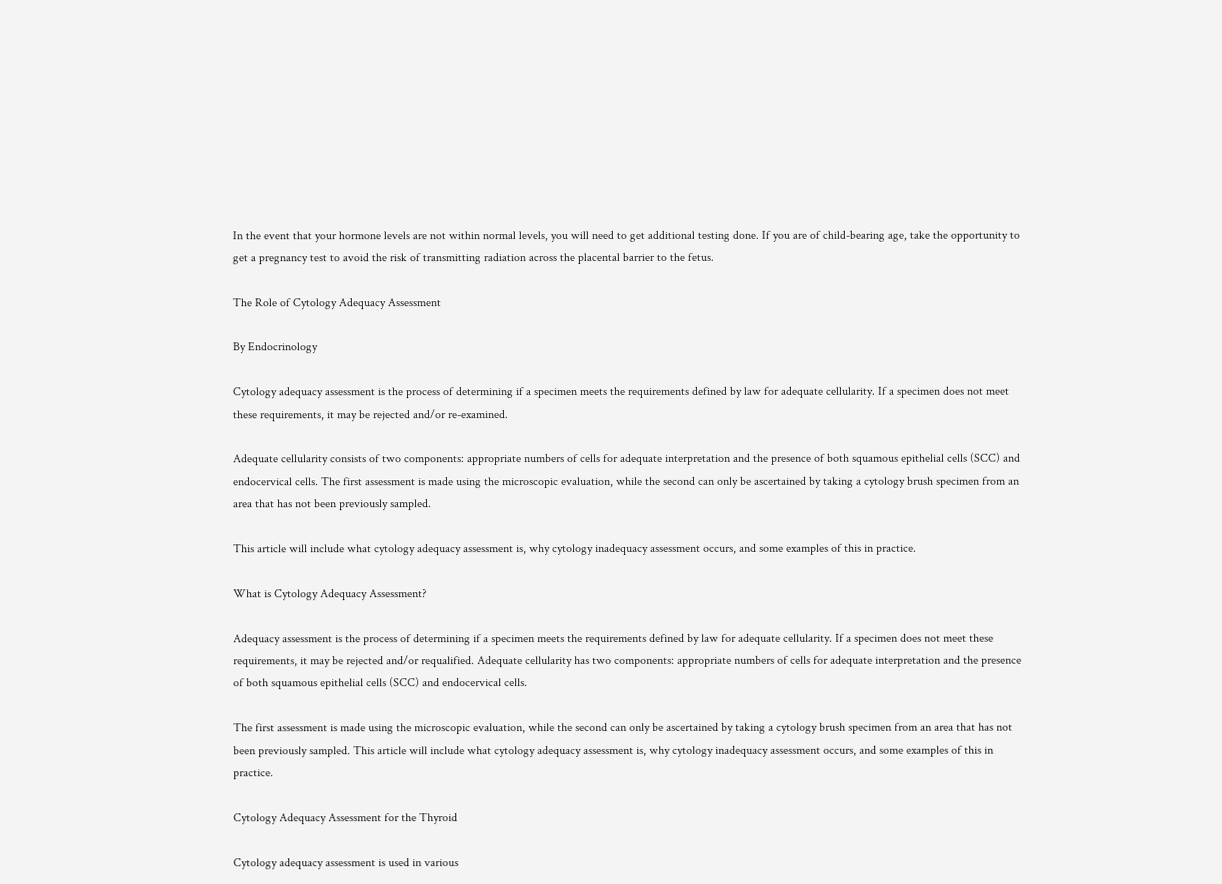In the event that your hormone levels are not within normal levels, you will need to get additional testing done. If you are of child-bearing age, take the opportunity to get a pregnancy test to avoid the risk of transmitting radiation across the placental barrier to the fetus.

The Role of Cytology Adequacy Assessment

By Endocrinology

Cytology adequacy assessment is the process of determining if a specimen meets the requirements defined by law for adequate cellularity. If a specimen does not meet these requirements, it may be rejected and/or re-examined.

Adequate cellularity consists of two components: appropriate numbers of cells for adequate interpretation and the presence of both squamous epithelial cells (SCC) and endocervical cells. The first assessment is made using the microscopic evaluation, while the second can only be ascertained by taking a cytology brush specimen from an area that has not been previously sampled.

This article will include what cytology adequacy assessment is, why cytology inadequacy assessment occurs, and some examples of this in practice.

What is Cytology Adequacy Assessment?

Adequacy assessment is the process of determining if a specimen meets the requirements defined by law for adequate cellularity. If a specimen does not meet these requirements, it may be rejected and/or requalified. Adequate cellularity has two components: appropriate numbers of cells for adequate interpretation and the presence of both squamous epithelial cells (SCC) and endocervical cells.

The first assessment is made using the microscopic evaluation, while the second can only be ascertained by taking a cytology brush specimen from an area that has not been previously sampled. This article will include what cytology adequacy assessment is, why cytology inadequacy assessment occurs, and some examples of this in practice.

Cytology Adequacy Assessment for the Thyroid

Cytology adequacy assessment is used in various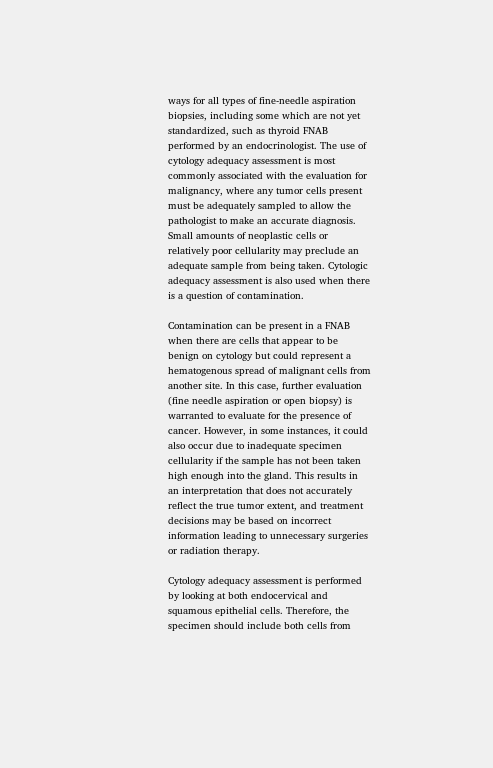ways for all types of fine-needle aspiration biopsies, including some which are not yet standardized, such as thyroid FNAB performed by an endocrinologist. The use of cytology adequacy assessment is most commonly associated with the evaluation for malignancy, where any tumor cells present must be adequately sampled to allow the pathologist to make an accurate diagnosis. Small amounts of neoplastic cells or relatively poor cellularity may preclude an adequate sample from being taken. Cytologic adequacy assessment is also used when there is a question of contamination.

Contamination can be present in a FNAB when there are cells that appear to be benign on cytology but could represent a hematogenous spread of malignant cells from another site. In this case, further evaluation (fine needle aspiration or open biopsy) is warranted to evaluate for the presence of cancer. However, in some instances, it could also occur due to inadequate specimen cellularity if the sample has not been taken high enough into the gland. This results in an interpretation that does not accurately reflect the true tumor extent, and treatment decisions may be based on incorrect information leading to unnecessary surgeries or radiation therapy.

Cytology adequacy assessment is performed by looking at both endocervical and squamous epithelial cells. Therefore, the specimen should include both cells from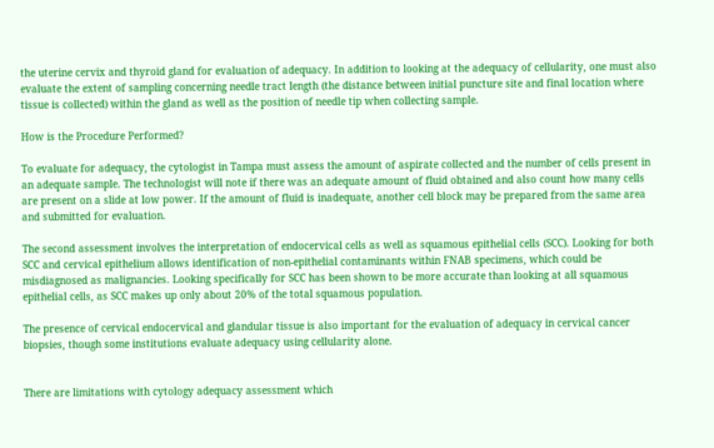the uterine cervix and thyroid gland for evaluation of adequacy. In addition to looking at the adequacy of cellularity, one must also evaluate the extent of sampling concerning needle tract length (the distance between initial puncture site and final location where tissue is collected) within the gland as well as the position of needle tip when collecting sample.

How is the Procedure Performed?

To evaluate for adequacy, the cytologist in Tampa must assess the amount of aspirate collected and the number of cells present in an adequate sample. The technologist will note if there was an adequate amount of fluid obtained and also count how many cells are present on a slide at low power. If the amount of fluid is inadequate, another cell block may be prepared from the same area and submitted for evaluation.

The second assessment involves the interpretation of endocervical cells as well as squamous epithelial cells (SCC). Looking for both SCC and cervical epithelium allows identification of non-epithelial contaminants within FNAB specimens, which could be misdiagnosed as malignancies. Looking specifically for SCC has been shown to be more accurate than looking at all squamous epithelial cells, as SCC makes up only about 20% of the total squamous population.

The presence of cervical endocervical and glandular tissue is also important for the evaluation of adequacy in cervical cancer biopsies, though some institutions evaluate adequacy using cellularity alone.


There are limitations with cytology adequacy assessment which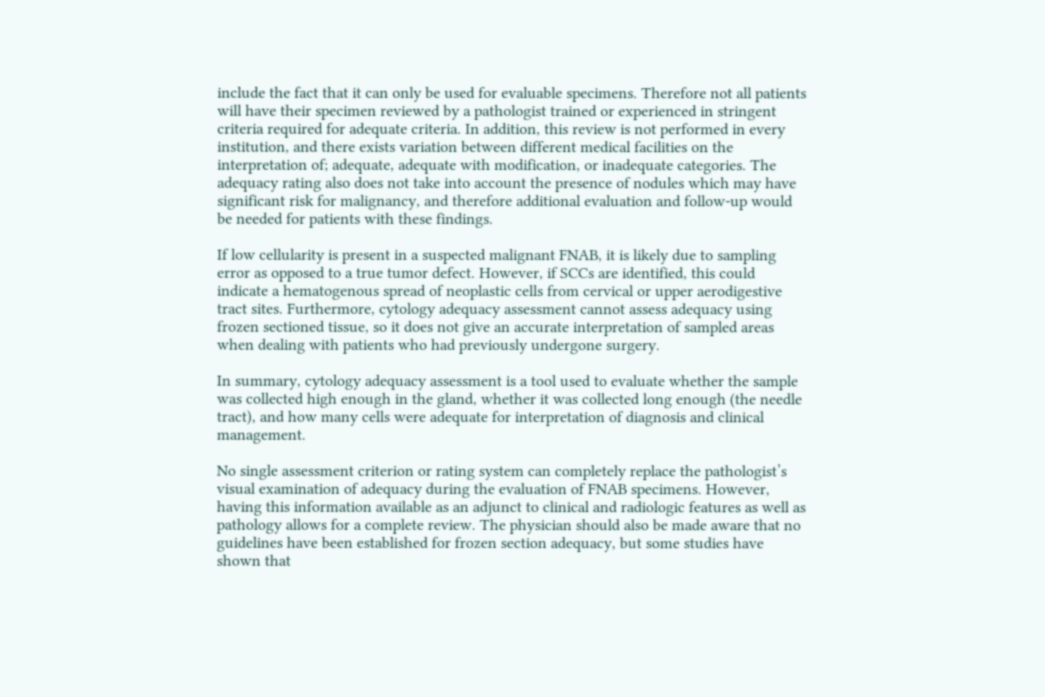include the fact that it can only be used for evaluable specimens. Therefore not all patients will have their specimen reviewed by a pathologist trained or experienced in stringent criteria required for adequate criteria. In addition, this review is not performed in every institution, and there exists variation between different medical facilities on the interpretation of; adequate, adequate with modification, or inadequate categories. The adequacy rating also does not take into account the presence of nodules which may have significant risk for malignancy, and therefore additional evaluation and follow-up would be needed for patients with these findings.

If low cellularity is present in a suspected malignant FNAB, it is likely due to sampling error as opposed to a true tumor defect. However, if SCCs are identified, this could indicate a hematogenous spread of neoplastic cells from cervical or upper aerodigestive tract sites. Furthermore, cytology adequacy assessment cannot assess adequacy using frozen sectioned tissue, so it does not give an accurate interpretation of sampled areas when dealing with patients who had previously undergone surgery.

In summary, cytology adequacy assessment is a tool used to evaluate whether the sample was collected high enough in the gland, whether it was collected long enough (the needle tract), and how many cells were adequate for interpretation of diagnosis and clinical management.

No single assessment criterion or rating system can completely replace the pathologist’s visual examination of adequacy during the evaluation of FNAB specimens. However, having this information available as an adjunct to clinical and radiologic features as well as pathology allows for a complete review. The physician should also be made aware that no guidelines have been established for frozen section adequacy, but some studies have shown that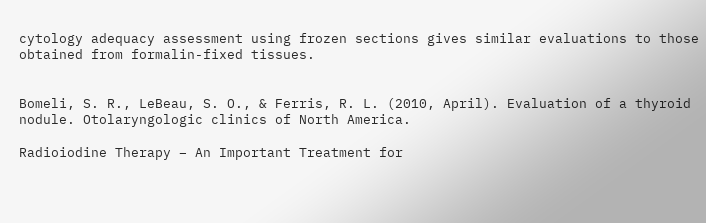cytology adequacy assessment using frozen sections gives similar evaluations to those obtained from formalin-fixed tissues.


Bomeli, S. R., LeBeau, S. O., & Ferris, R. L. (2010, April). Evaluation of a thyroid nodule. Otolaryngologic clinics of North America.

Radioiodine Therapy – An Important Treatment for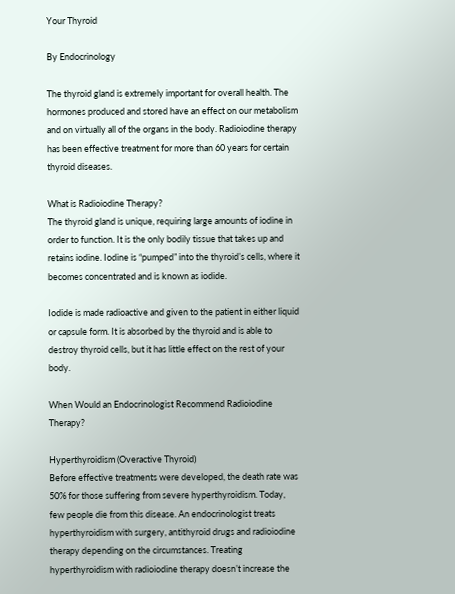Your Thyroid

By Endocrinology

The thyroid gland is extremely important for overall health. The hormones produced and stored have an effect on our metabolism and on virtually all of the organs in the body. Radioiodine therapy has been effective treatment for more than 60 years for certain thyroid diseases.

What is Radioiodine Therapy?
The thyroid gland is unique, requiring large amounts of iodine in order to function. It is the only bodily tissue that takes up and retains iodine. Iodine is “pumped” into the thyroid’s cells, where it becomes concentrated and is known as iodide.

Iodide is made radioactive and given to the patient in either liquid or capsule form. It is absorbed by the thyroid and is able to destroy thyroid cells, but it has little effect on the rest of your body.

When Would an Endocrinologist Recommend Radioiodine Therapy?

Hyperthyroidism (Overactive Thyroid)
Before effective treatments were developed, the death rate was 50% for those suffering from severe hyperthyroidism. Today, few people die from this disease. An endocrinologist treats hyperthyroidism with surgery, antithyroid drugs and radioiodine therapy depending on the circumstances. Treating hyperthyroidism with radioiodine therapy doesn’t increase the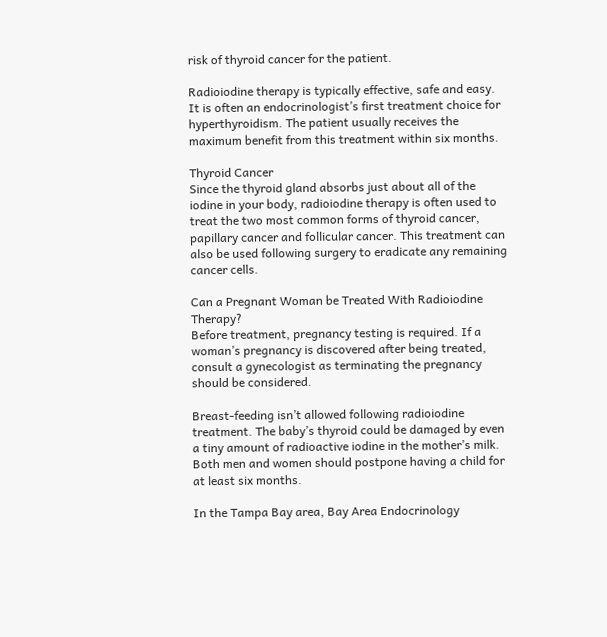risk of thyroid cancer for the patient.

Radioiodine therapy is typically effective, safe and easy. It is often an endocrinologist’s first treatment choice for hyperthyroidism. The patient usually receives the maximum benefit from this treatment within six months.

Thyroid Cancer
Since the thyroid gland absorbs just about all of the iodine in your body, radioiodine therapy is often used to treat the two most common forms of thyroid cancer, papillary cancer and follicular cancer. This treatment can also be used following surgery to eradicate any remaining cancer cells.

Can a Pregnant Woman be Treated With Radioiodine Therapy?
Before treatment, pregnancy testing is required. If a woman’s pregnancy is discovered after being treated, consult a gynecologist as terminating the pregnancy should be considered.

Breast-feeding isn’t allowed following radioiodine treatment. The baby’s thyroid could be damaged by even a tiny amount of radioactive iodine in the mother’s milk. Both men and women should postpone having a child for at least six months.

In the Tampa Bay area, Bay Area Endocrinology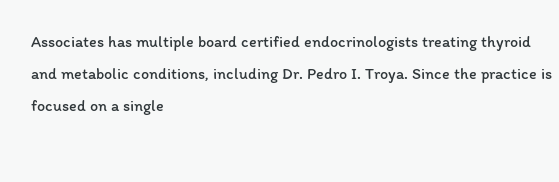Associates has multiple board certified endocrinologists treating thyroid and metabolic conditions, including Dr. Pedro I. Troya. Since the practice is focused on a single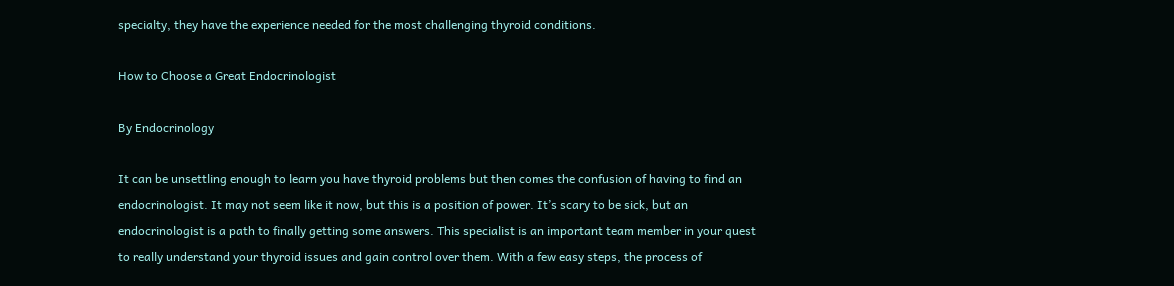specialty, they have the experience needed for the most challenging thyroid conditions.

How to Choose a Great Endocrinologist

By Endocrinology

It can be unsettling enough to learn you have thyroid problems but then comes the confusion of having to find an endocrinologist. It may not seem like it now, but this is a position of power. It’s scary to be sick, but an endocrinologist is a path to finally getting some answers. This specialist is an important team member in your quest to really understand your thyroid issues and gain control over them. With a few easy steps, the process of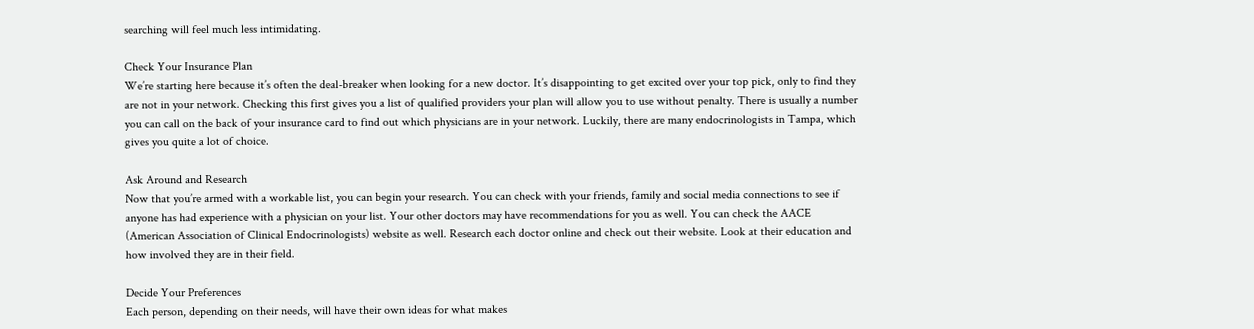searching will feel much less intimidating.

Check Your Insurance Plan
We’re starting here because it’s often the deal-breaker when looking for a new doctor. It’s disappointing to get excited over your top pick, only to find they are not in your network. Checking this first gives you a list of qualified providers your plan will allow you to use without penalty. There is usually a number you can call on the back of your insurance card to find out which physicians are in your network. Luckily, there are many endocrinologists in Tampa, which gives you quite a lot of choice.

Ask Around and Research
Now that you’re armed with a workable list, you can begin your research. You can check with your friends, family and social media connections to see if anyone has had experience with a physician on your list. Your other doctors may have recommendations for you as well. You can check the AACE (American Association of Clinical Endocrinologists) website as well. Research each doctor online and check out their website. Look at their education and how involved they are in their field.

Decide Your Preferences
Each person, depending on their needs, will have their own ideas for what makes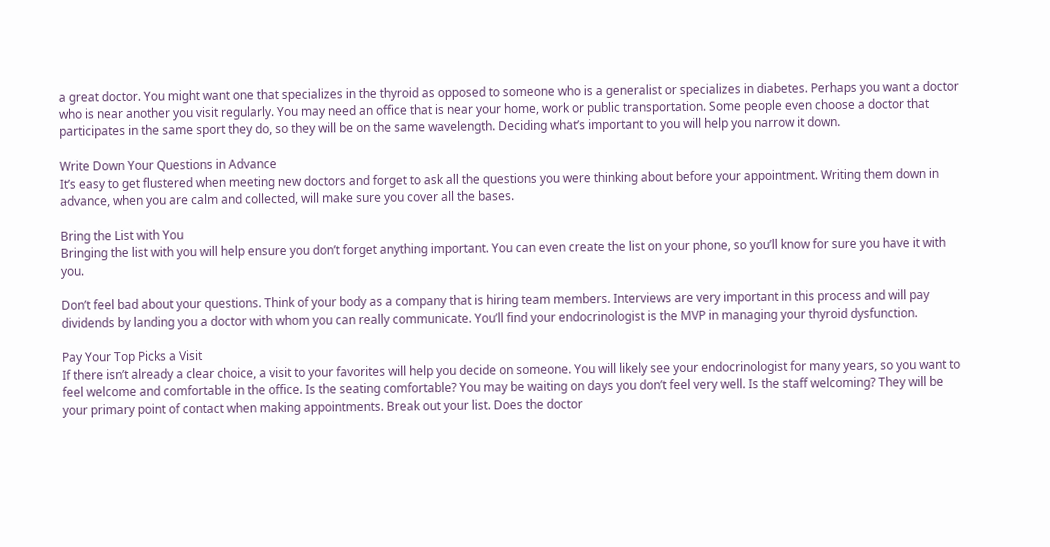a great doctor. You might want one that specializes in the thyroid as opposed to someone who is a generalist or specializes in diabetes. Perhaps you want a doctor who is near another you visit regularly. You may need an office that is near your home, work or public transportation. Some people even choose a doctor that participates in the same sport they do, so they will be on the same wavelength. Deciding what’s important to you will help you narrow it down.

Write Down Your Questions in Advance
It’s easy to get flustered when meeting new doctors and forget to ask all the questions you were thinking about before your appointment. Writing them down in advance, when you are calm and collected, will make sure you cover all the bases.

Bring the List with You
Bringing the list with you will help ensure you don’t forget anything important. You can even create the list on your phone, so you’ll know for sure you have it with you.

Don’t feel bad about your questions. Think of your body as a company that is hiring team members. Interviews are very important in this process and will pay dividends by landing you a doctor with whom you can really communicate. You’ll find your endocrinologist is the MVP in managing your thyroid dysfunction.

Pay Your Top Picks a Visit
If there isn’t already a clear choice, a visit to your favorites will help you decide on someone. You will likely see your endocrinologist for many years, so you want to feel welcome and comfortable in the office. Is the seating comfortable? You may be waiting on days you don’t feel very well. Is the staff welcoming? They will be your primary point of contact when making appointments. Break out your list. Does the doctor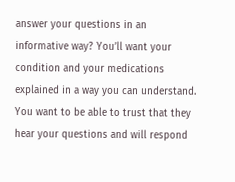answer your questions in an informative way? You’ll want your condition and your medications explained in a way you can understand. You want to be able to trust that they hear your questions and will respond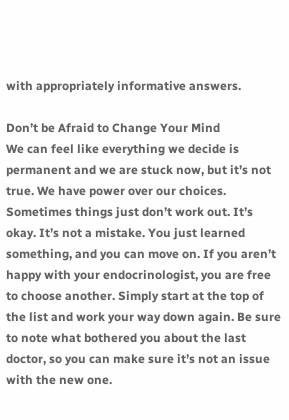with appropriately informative answers.

Don’t be Afraid to Change Your Mind
We can feel like everything we decide is permanent and we are stuck now, but it’s not true. We have power over our choices. Sometimes things just don’t work out. It’s okay. It’s not a mistake. You just learned something, and you can move on. If you aren’t happy with your endocrinologist, you are free to choose another. Simply start at the top of the list and work your way down again. Be sure to note what bothered you about the last doctor, so you can make sure it’s not an issue with the new one.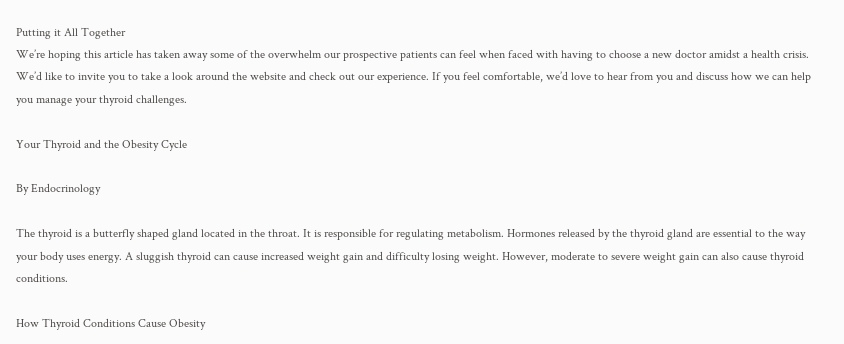Putting it All Together
We’re hoping this article has taken away some of the overwhelm our prospective patients can feel when faced with having to choose a new doctor amidst a health crisis. We’d like to invite you to take a look around the website and check out our experience. If you feel comfortable, we’d love to hear from you and discuss how we can help you manage your thyroid challenges.

Your Thyroid and the Obesity Cycle

By Endocrinology

The thyroid is a butterfly shaped gland located in the throat. It is responsible for regulating metabolism. Hormones released by the thyroid gland are essential to the way your body uses energy. A sluggish thyroid can cause increased weight gain and difficulty losing weight. However, moderate to severe weight gain can also cause thyroid conditions.

How Thyroid Conditions Cause Obesity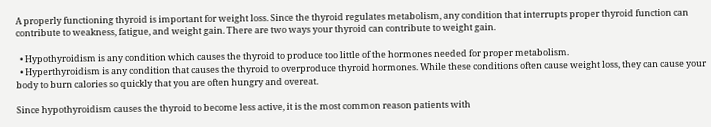A properly functioning thyroid is important for weight loss. Since the thyroid regulates metabolism, any condition that interrupts proper thyroid function can contribute to weakness, fatigue, and weight gain. There are two ways your thyroid can contribute to weight gain.

  • Hypothyroidism is any condition which causes the thyroid to produce too little of the hormones needed for proper metabolism.
  • Hyperthyroidism is any condition that causes the thyroid to overproduce thyroid hormones. While these conditions often cause weight loss, they can cause your body to burn calories so quickly that you are often hungry and overeat.

Since hypothyroidism causes the thyroid to become less active, it is the most common reason patients with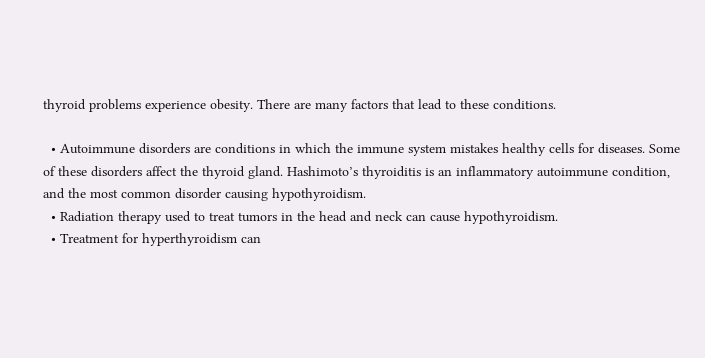thyroid problems experience obesity. There are many factors that lead to these conditions.

  • Autoimmune disorders are conditions in which the immune system mistakes healthy cells for diseases. Some of these disorders affect the thyroid gland. Hashimoto’s thyroiditis is an inflammatory autoimmune condition, and the most common disorder causing hypothyroidism.
  • Radiation therapy used to treat tumors in the head and neck can cause hypothyroidism.
  • Treatment for hyperthyroidism can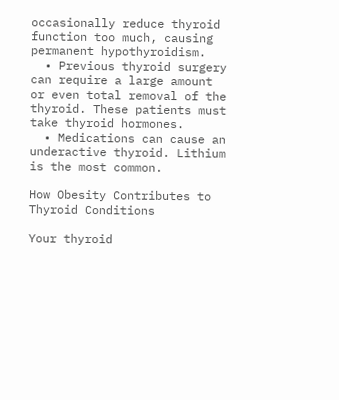occasionally reduce thyroid function too much, causing permanent hypothyroidism.
  • Previous thyroid surgery can require a large amount or even total removal of the thyroid. These patients must take thyroid hormones.
  • Medications can cause an underactive thyroid. Lithium is the most common.

How Obesity Contributes to Thyroid Conditions

Your thyroid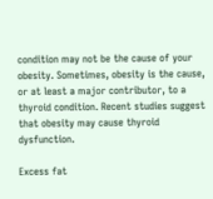condition may not be the cause of your obesity. Sometimes, obesity is the cause, or at least a major contributor, to a thyroid condition. Recent studies suggest that obesity may cause thyroid dysfunction.

Excess fat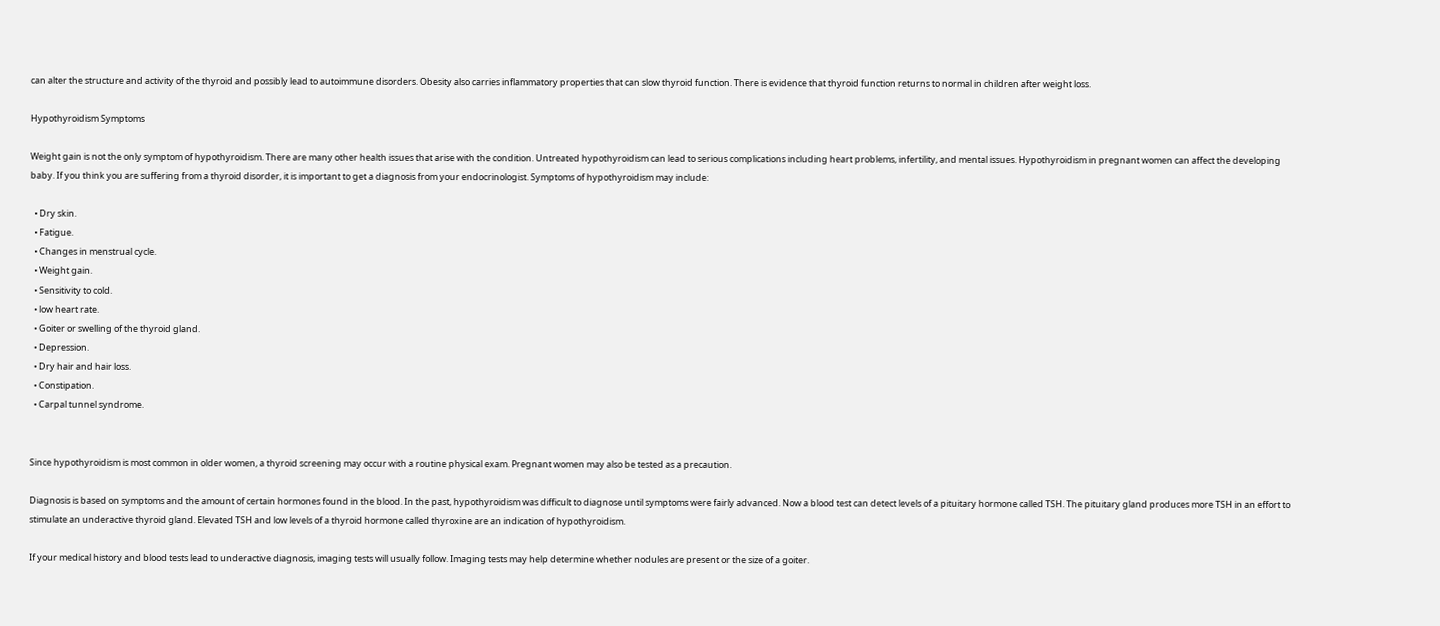can alter the structure and activity of the thyroid and possibly lead to autoimmune disorders. Obesity also carries inflammatory properties that can slow thyroid function. There is evidence that thyroid function returns to normal in children after weight loss.

Hypothyroidism Symptoms

Weight gain is not the only symptom of hypothyroidism. There are many other health issues that arise with the condition. Untreated hypothyroidism can lead to serious complications including heart problems, infertility, and mental issues. Hypothyroidism in pregnant women can affect the developing baby. If you think you are suffering from a thyroid disorder, it is important to get a diagnosis from your endocrinologist. Symptoms of hypothyroidism may include:

  • Dry skin.
  • Fatigue.
  • Changes in menstrual cycle.
  • Weight gain.
  • Sensitivity to cold.
  • low heart rate.
  • Goiter or swelling of the thyroid gland.
  • Depression.
  • Dry hair and hair loss.
  • Constipation.
  • Carpal tunnel syndrome.


Since hypothyroidism is most common in older women, a thyroid screening may occur with a routine physical exam. Pregnant women may also be tested as a precaution.

Diagnosis is based on symptoms and the amount of certain hormones found in the blood. In the past, hypothyroidism was difficult to diagnose until symptoms were fairly advanced. Now a blood test can detect levels of a pituitary hormone called TSH. The pituitary gland produces more TSH in an effort to stimulate an underactive thyroid gland. Elevated TSH and low levels of a thyroid hormone called thyroxine are an indication of hypothyroidism.

If your medical history and blood tests lead to underactive diagnosis, imaging tests will usually follow. Imaging tests may help determine whether nodules are present or the size of a goiter.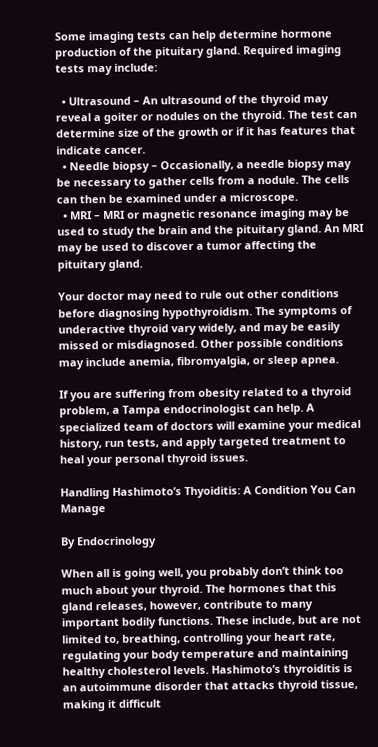Some imaging tests can help determine hormone production of the pituitary gland. Required imaging tests may include:

  • Ultrasound – An ultrasound of the thyroid may reveal a goiter or nodules on the thyroid. The test can determine size of the growth or if it has features that indicate cancer.
  • Needle biopsy – Occasionally, a needle biopsy may be necessary to gather cells from a nodule. The cells can then be examined under a microscope.
  • MRI – MRI or magnetic resonance imaging may be used to study the brain and the pituitary gland. An MRI may be used to discover a tumor affecting the pituitary gland.

Your doctor may need to rule out other conditions before diagnosing hypothyroidism. The symptoms of underactive thyroid vary widely, and may be easily missed or misdiagnosed. Other possible conditions may include anemia, fibromyalgia, or sleep apnea.

If you are suffering from obesity related to a thyroid problem, a Tampa endocrinologist can help. A specialized team of doctors will examine your medical history, run tests, and apply targeted treatment to heal your personal thyroid issues.

Handling Hashimoto’s Thyoiditis: A Condition You Can Manage

By Endocrinology

When all is going well, you probably don’t think too much about your thyroid. The hormones that this gland releases, however, contribute to many important bodily functions. These include, but are not limited to, breathing, controlling your heart rate, regulating your body temperature and maintaining healthy cholesterol levels. Hashimoto’s thyroiditis is an autoimmune disorder that attacks thyroid tissue, making it difficult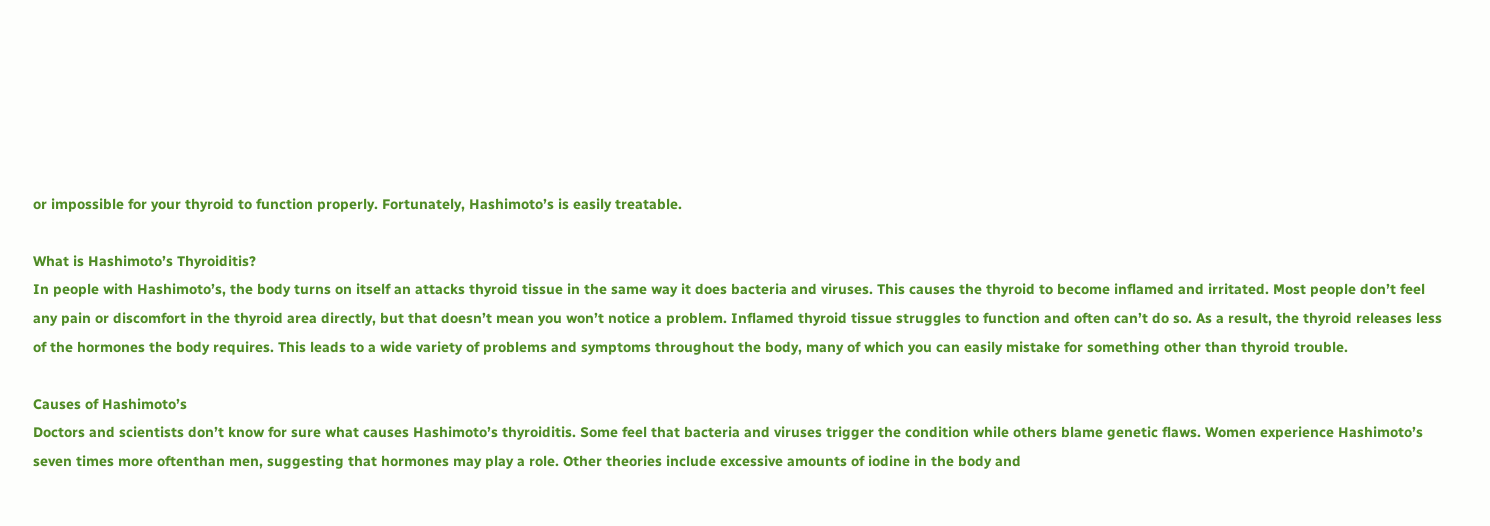or impossible for your thyroid to function properly. Fortunately, Hashimoto’s is easily treatable.

What is Hashimoto’s Thyroiditis?
In people with Hashimoto’s, the body turns on itself an attacks thyroid tissue in the same way it does bacteria and viruses. This causes the thyroid to become inflamed and irritated. Most people don’t feel any pain or discomfort in the thyroid area directly, but that doesn’t mean you won’t notice a problem. Inflamed thyroid tissue struggles to function and often can’t do so. As a result, the thyroid releases less of the hormones the body requires. This leads to a wide variety of problems and symptoms throughout the body, many of which you can easily mistake for something other than thyroid trouble.

Causes of Hashimoto’s
Doctors and scientists don’t know for sure what causes Hashimoto’s thyroiditis. Some feel that bacteria and viruses trigger the condition while others blame genetic flaws. Women experience Hashimoto’s seven times more oftenthan men, suggesting that hormones may play a role. Other theories include excessive amounts of iodine in the body and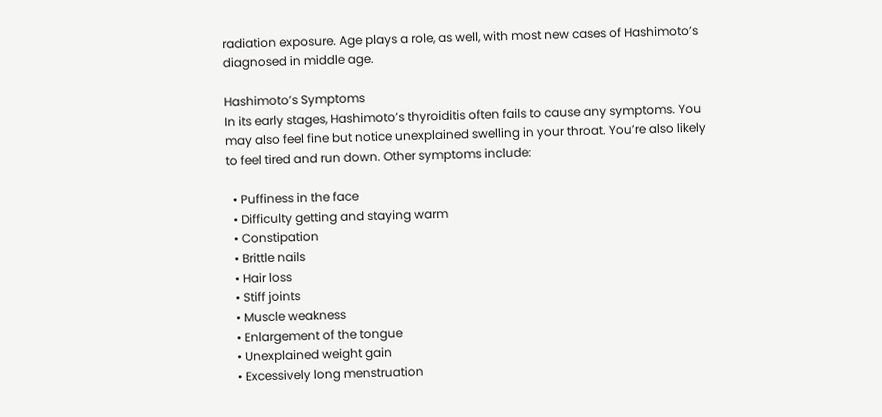radiation exposure. Age plays a role, as well, with most new cases of Hashimoto’s diagnosed in middle age.

Hashimoto’s Symptoms
In its early stages, Hashimoto’s thyroiditis often fails to cause any symptoms. You may also feel fine but notice unexplained swelling in your throat. You’re also likely to feel tired and run down. Other symptoms include:

  • Puffiness in the face
  • Difficulty getting and staying warm
  • Constipation
  • Brittle nails
  • Hair loss
  • Stiff joints
  • Muscle weakness
  • Enlargement of the tongue
  • Unexplained weight gain
  • Excessively long menstruation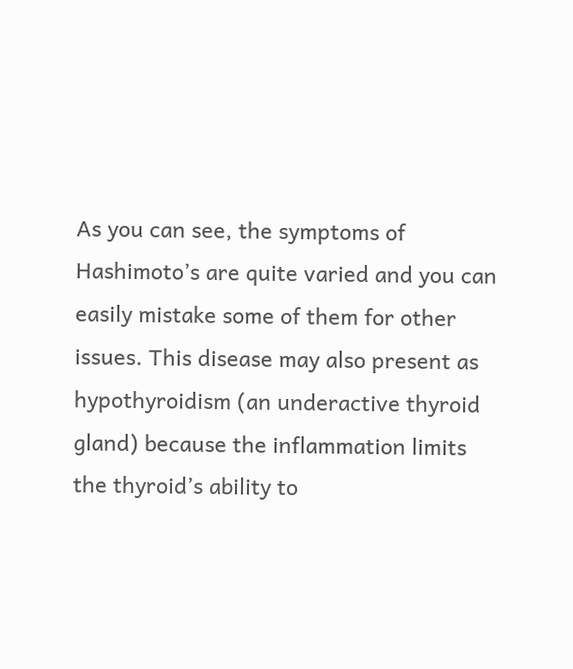As you can see, the symptoms of Hashimoto’s are quite varied and you can easily mistake some of them for other issues. This disease may also present as hypothyroidism (an underactive thyroid gland) because the inflammation limits the thyroid’s ability to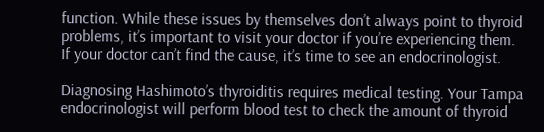function. While these issues by themselves don’t always point to thyroid problems, it’s important to visit your doctor if you’re experiencing them. If your doctor can’t find the cause, it’s time to see an endocrinologist.

Diagnosing Hashimoto’s thyroiditis requires medical testing. Your Tampa endocrinologist will perform blood test to check the amount of thyroid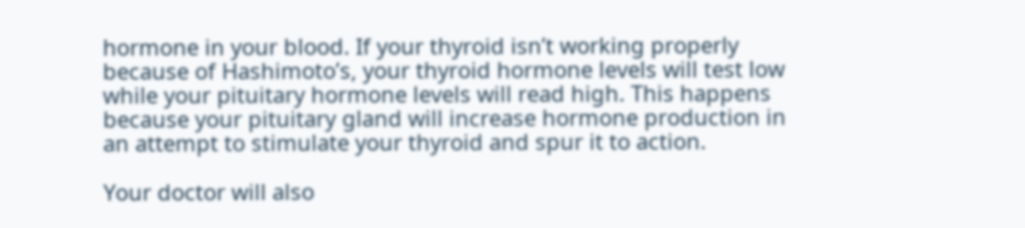hormone in your blood. If your thyroid isn’t working properly because of Hashimoto’s, your thyroid hormone levels will test low while your pituitary hormone levels will read high. This happens because your pituitary gland will increase hormone production in an attempt to stimulate your thyroid and spur it to action.

Your doctor will also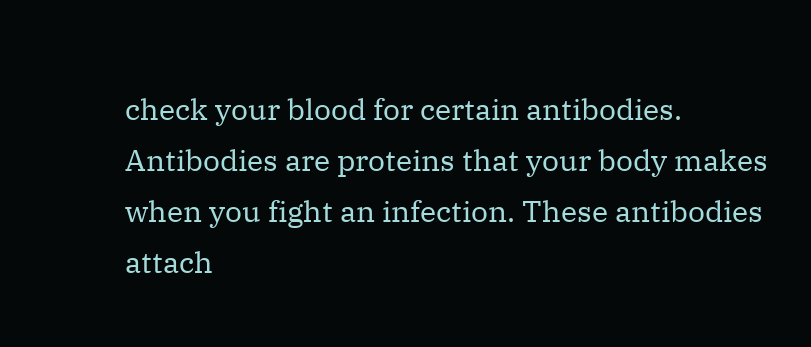check your blood for certain antibodies. Antibodies are proteins that your body makes when you fight an infection. These antibodies attach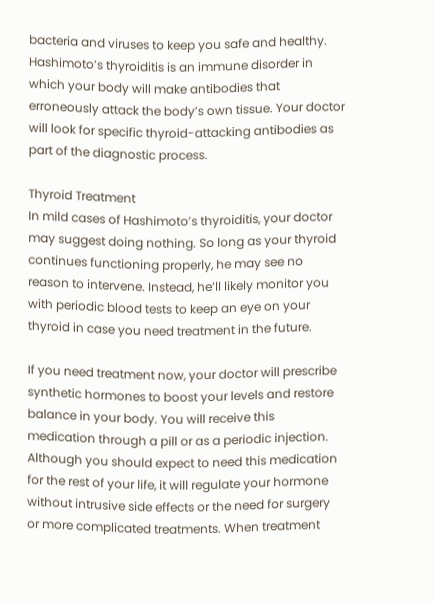bacteria and viruses to keep you safe and healthy. Hashimoto’s thyroiditis is an immune disorder in which your body will make antibodies that erroneously attack the body’s own tissue. Your doctor will look for specific thyroid-attacking antibodies as part of the diagnostic process.

Thyroid Treatment
In mild cases of Hashimoto’s thyroiditis, your doctor may suggest doing nothing. So long as your thyroid continues functioning properly, he may see no reason to intervene. Instead, he’ll likely monitor you with periodic blood tests to keep an eye on your thyroid in case you need treatment in the future.

If you need treatment now, your doctor will prescribe synthetic hormones to boost your levels and restore balance in your body. You will receive this medication through a pill or as a periodic injection. Although you should expect to need this medication for the rest of your life, it will regulate your hormone without intrusive side effects or the need for surgery or more complicated treatments. When treatment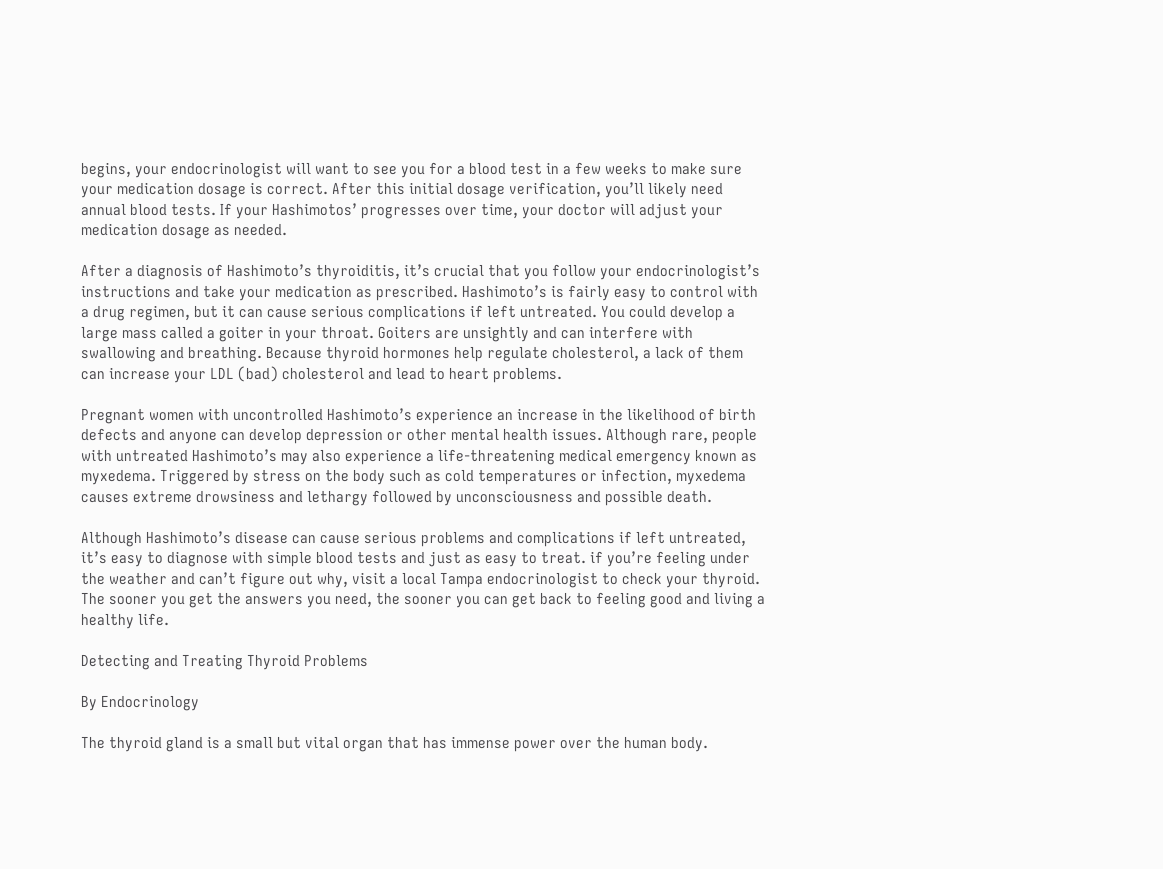begins, your endocrinologist will want to see you for a blood test in a few weeks to make sure your medication dosage is correct. After this initial dosage verification, you’ll likely need annual blood tests. If your Hashimotos’ progresses over time, your doctor will adjust your medication dosage as needed.

After a diagnosis of Hashimoto’s thyroiditis, it’s crucial that you follow your endocrinologist’s instructions and take your medication as prescribed. Hashimoto’s is fairly easy to control with a drug regimen, but it can cause serious complications if left untreated. You could develop a large mass called a goiter in your throat. Goiters are unsightly and can interfere with swallowing and breathing. Because thyroid hormones help regulate cholesterol, a lack of them can increase your LDL (bad) cholesterol and lead to heart problems.

Pregnant women with uncontrolled Hashimoto’s experience an increase in the likelihood of birth defects and anyone can develop depression or other mental health issues. Although rare, people with untreated Hashimoto’s may also experience a life-threatening medical emergency known as myxedema. Triggered by stress on the body such as cold temperatures or infection, myxedema causes extreme drowsiness and lethargy followed by unconsciousness and possible death.

Although Hashimoto’s disease can cause serious problems and complications if left untreated, it’s easy to diagnose with simple blood tests and just as easy to treat. if you’re feeling under the weather and can’t figure out why, visit a local Tampa endocrinologist to check your thyroid. The sooner you get the answers you need, the sooner you can get back to feeling good and living a healthy life.

Detecting and Treating Thyroid Problems

By Endocrinology

The thyroid gland is a small but vital organ that has immense power over the human body.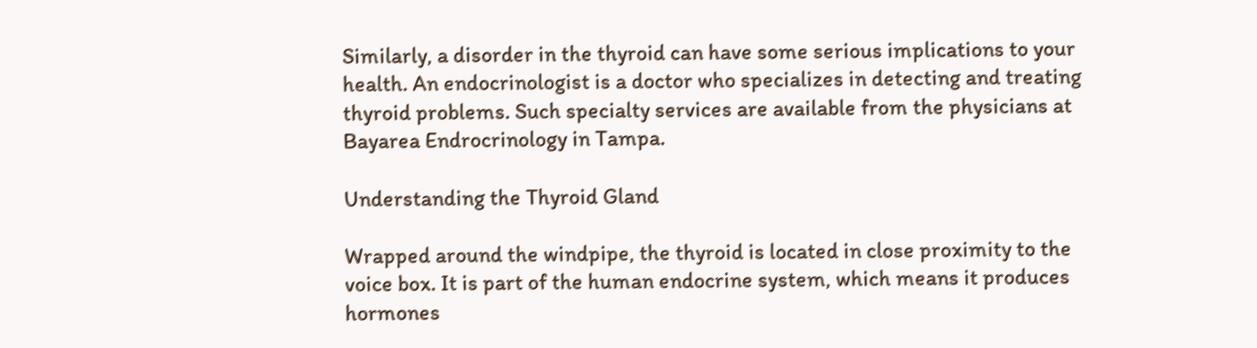Similarly, a disorder in the thyroid can have some serious implications to your health. An endocrinologist is a doctor who specializes in detecting and treating thyroid problems. Such specialty services are available from the physicians at Bayarea Endrocrinology in Tampa.

Understanding the Thyroid Gland

Wrapped around the windpipe, the thyroid is located in close proximity to the voice box. It is part of the human endocrine system, which means it produces hormones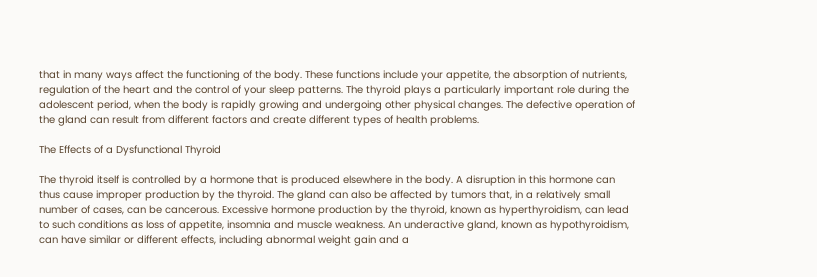that in many ways affect the functioning of the body. These functions include your appetite, the absorption of nutrients, regulation of the heart and the control of your sleep patterns. The thyroid plays a particularly important role during the adolescent period, when the body is rapidly growing and undergoing other physical changes. The defective operation of the gland can result from different factors and create different types of health problems.

The Effects of a Dysfunctional Thyroid

The thyroid itself is controlled by a hormone that is produced elsewhere in the body. A disruption in this hormone can thus cause improper production by the thyroid. The gland can also be affected by tumors that, in a relatively small number of cases, can be cancerous. Excessive hormone production by the thyroid, known as hyperthyroidism, can lead to such conditions as loss of appetite, insomnia and muscle weakness. An underactive gland, known as hypothyroidism, can have similar or different effects, including abnormal weight gain and a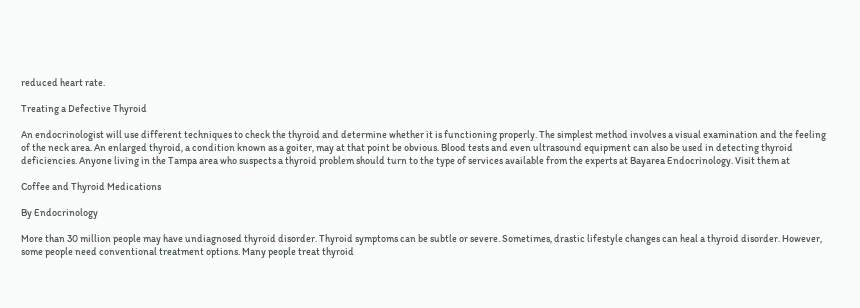reduced heart rate.

Treating a Defective Thyroid

An endocrinologist will use different techniques to check the thyroid and determine whether it is functioning properly. The simplest method involves a visual examination and the feeling of the neck area. An enlarged thyroid, a condition known as a goiter, may at that point be obvious. Blood tests and even ultrasound equipment can also be used in detecting thyroid deficiencies. Anyone living in the Tampa area who suspects a thyroid problem should turn to the type of services available from the experts at Bayarea Endocrinology. Visit them at

Coffee and Thyroid Medications

By Endocrinology

More than 30 million people may have undiagnosed thyroid disorder. Thyroid symptoms can be subtle or severe. Sometimes, drastic lifestyle changes can heal a thyroid disorder. However, some people need conventional treatment options. Many people treat thyroid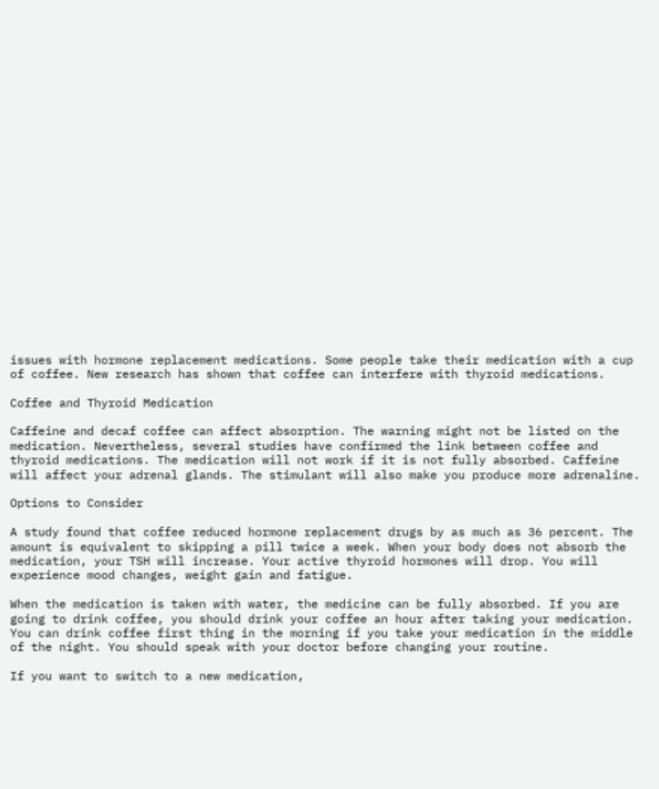issues with hormone replacement medications. Some people take their medication with a cup of coffee. New research has shown that coffee can interfere with thyroid medications.

Coffee and Thyroid Medication

Caffeine and decaf coffee can affect absorption. The warning might not be listed on the medication. Nevertheless, several studies have confirmed the link between coffee and thyroid medications. The medication will not work if it is not fully absorbed. Caffeine will affect your adrenal glands. The stimulant will also make you produce more adrenaline.

Options to Consider

A study found that coffee reduced hormone replacement drugs by as much as 36 percent. The amount is equivalent to skipping a pill twice a week. When your body does not absorb the medication, your TSH will increase. Your active thyroid hormones will drop. You will experience mood changes, weight gain and fatigue.

When the medication is taken with water, the medicine can be fully absorbed. If you are going to drink coffee, you should drink your coffee an hour after taking your medication. You can drink coffee first thing in the morning if you take your medication in the middle of the night. You should speak with your doctor before changing your routine.

If you want to switch to a new medication,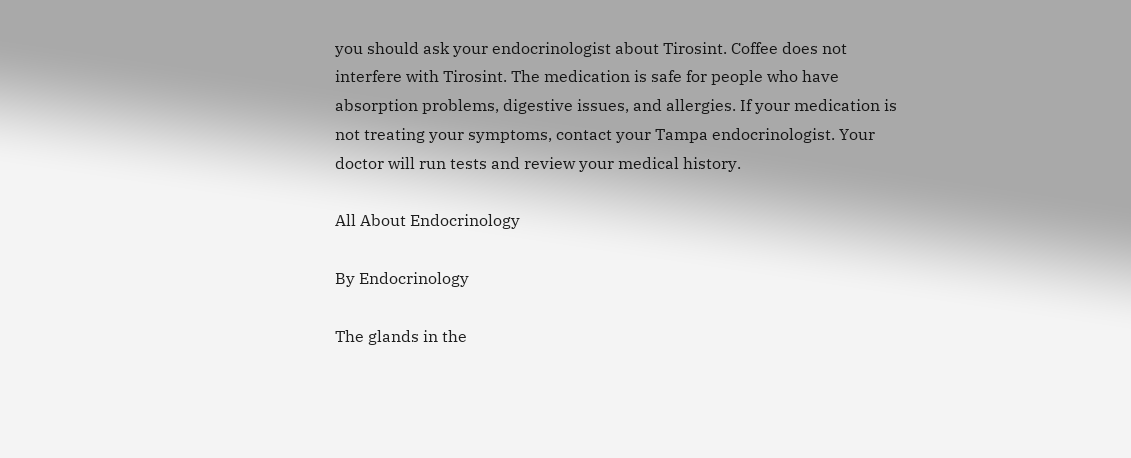you should ask your endocrinologist about Tirosint. Coffee does not interfere with Tirosint. The medication is safe for people who have absorption problems, digestive issues, and allergies. If your medication is not treating your symptoms, contact your Tampa endocrinologist. Your doctor will run tests and review your medical history.

All About Endocrinology

By Endocrinology

The glands in the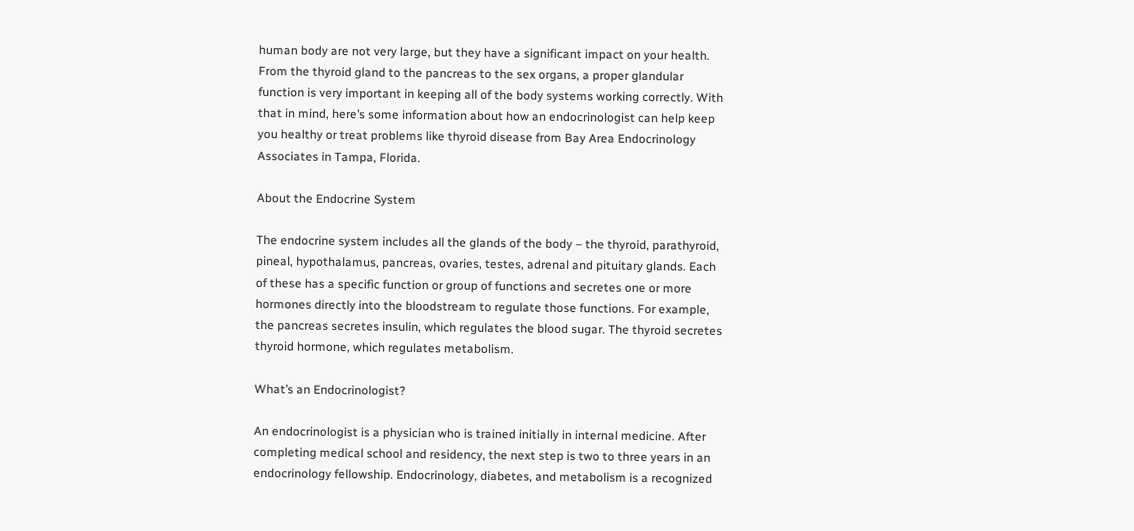human body are not very large, but they have a significant impact on your health. From the thyroid gland to the pancreas to the sex organs, a proper glandular function is very important in keeping all of the body systems working correctly. With that in mind, here’s some information about how an endocrinologist can help keep you healthy or treat problems like thyroid disease from Bay Area Endocrinology Associates in Tampa, Florida.

About the Endocrine System

The endocrine system includes all the glands of the body – the thyroid, parathyroid, pineal, hypothalamus, pancreas, ovaries, testes, adrenal and pituitary glands. Each of these has a specific function or group of functions and secretes one or more hormones directly into the bloodstream to regulate those functions. For example, the pancreas secretes insulin, which regulates the blood sugar. The thyroid secretes thyroid hormone, which regulates metabolism.

What’s an Endocrinologist?

An endocrinologist is a physician who is trained initially in internal medicine. After completing medical school and residency, the next step is two to three years in an endocrinology fellowship. Endocrinology, diabetes, and metabolism is a recognized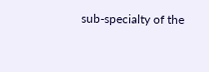sub-specialty of the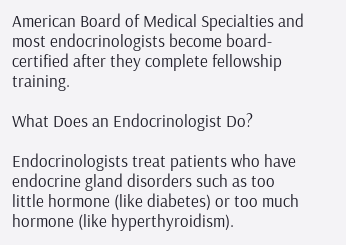American Board of Medical Specialties and most endocrinologists become board-certified after they complete fellowship training.

What Does an Endocrinologist Do?

Endocrinologists treat patients who have endocrine gland disorders such as too little hormone (like diabetes) or too much hormone (like hyperthyroidism).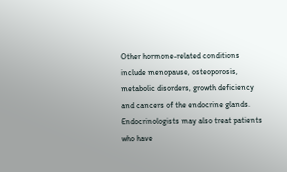Other hormone-related conditions include menopause, osteoporosis, metabolic disorders, growth deficiency and cancers of the endocrine glands. Endocrinologists may also treat patients who have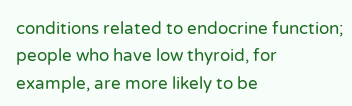conditions related to endocrine function; people who have low thyroid, for example, are more likely to be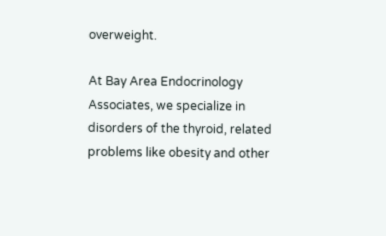overweight.

At Bay Area Endocrinology Associates, we specialize in disorders of the thyroid, related problems like obesity and other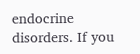endocrine disorders. If you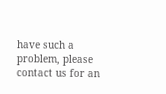have such a problem, please contact us for an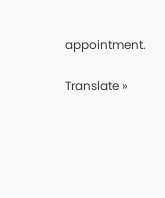appointment.

Translate »